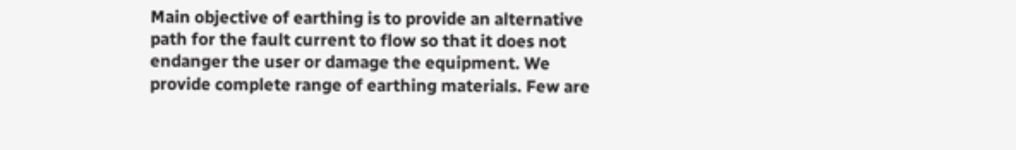Main objective of earthing is to provide an alternative path for the fault current to flow so that it does not endanger the user or damage the equipment. We provide complete range of earthing materials. Few are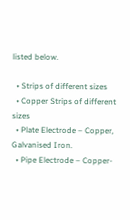listed below.

  • Strips of different sizes
  • Copper Strips of different sizes
  • Plate Electrode – Copper, Galvanised Iron.
  • Pipe Electrode – Copper-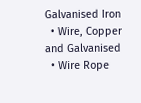Galvanised Iron
  • Wire, Copper and Galvanised
  • Wire Rope